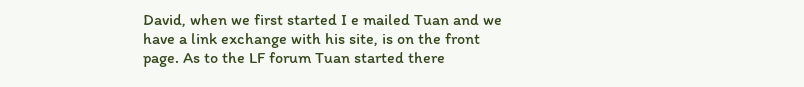David, when we first started I e mailed Tuan and we have a link exchange with his site, is on the front page. As to the LF forum Tuan started there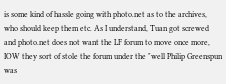is some kind of hassle going with photo.net as to the archives, who should keep them etc. As I understand, Tuan got screwed and photo.net does not want the LF forum to move once more, IOW they sort of stole the forum under the "well Philip Greenspun was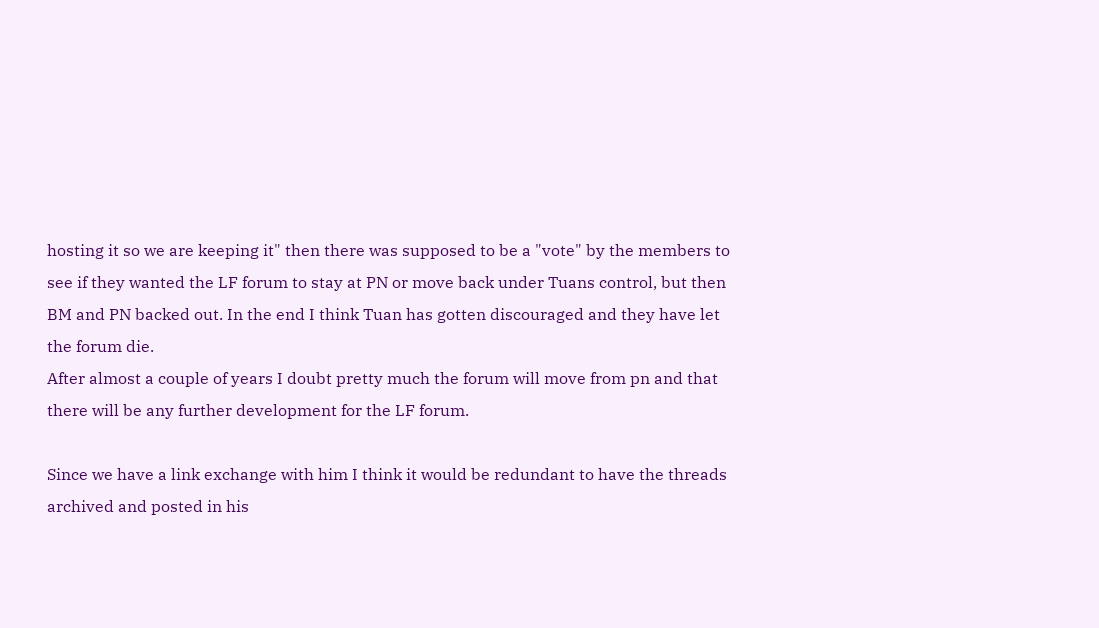hosting it so we are keeping it" then there was supposed to be a "vote" by the members to see if they wanted the LF forum to stay at PN or move back under Tuans control, but then BM and PN backed out. In the end I think Tuan has gotten discouraged and they have let the forum die.
After almost a couple of years I doubt pretty much the forum will move from pn and that there will be any further development for the LF forum.

Since we have a link exchange with him I think it would be redundant to have the threads archived and posted in his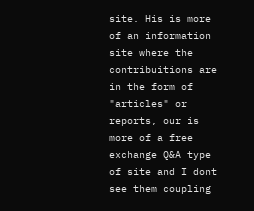site. His is more of an information site where the contribuitions are in the form of "articles" or reports, our is more of a free exchange Q&A type of site and I dont see them coupling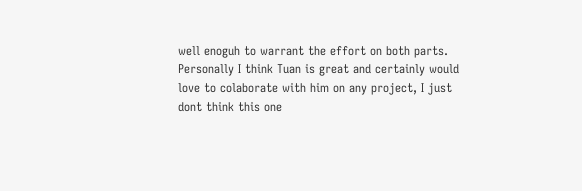well enoguh to warrant the effort on both parts.
Personally I think Tuan is great and certainly would love to colaborate with him on any project, I just dont think this one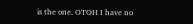is the one. OTOH I have no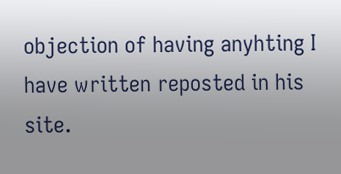objection of having anyhting I have written reposted in his site.